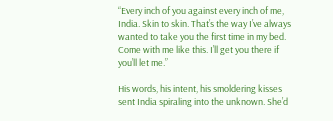“Every inch of you against every inch of me, India. Skin to skin. That’s the way I’ve always wanted to take you the first time in my bed. Come with me like this. I’ll get you there if you’ll let me.”

His words, his intent, his smoldering kisses sent India spiraling into the unknown. She’d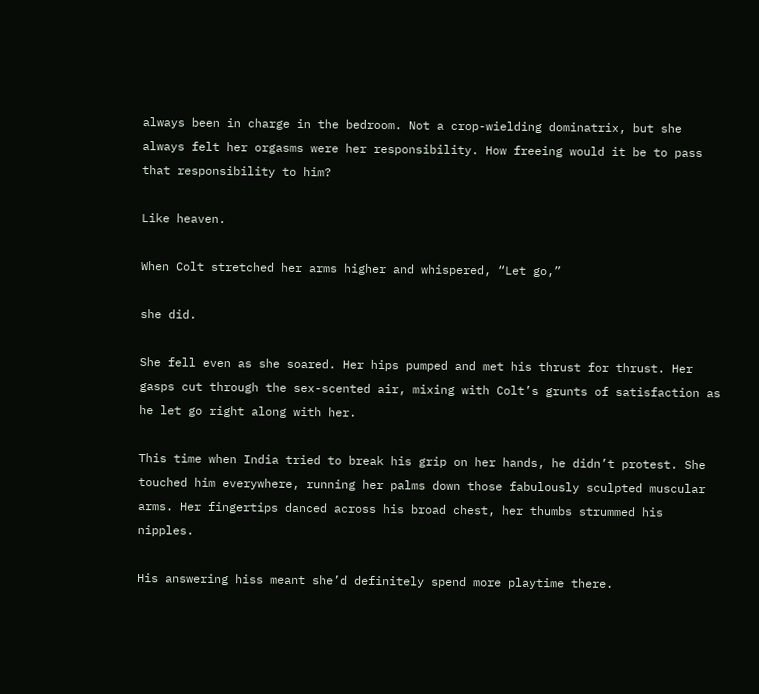always been in charge in the bedroom. Not a crop-wielding dominatrix, but she always felt her orgasms were her responsibility. How freeing would it be to pass that responsibility to him?

Like heaven.

When Colt stretched her arms higher and whispered, “Let go,”

she did.

She fell even as she soared. Her hips pumped and met his thrust for thrust. Her gasps cut through the sex-scented air, mixing with Colt’s grunts of satisfaction as he let go right along with her.

This time when India tried to break his grip on her hands, he didn’t protest. She touched him everywhere, running her palms down those fabulously sculpted muscular arms. Her fingertips danced across his broad chest, her thumbs strummed his nipples.

His answering hiss meant she’d definitely spend more playtime there.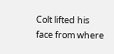Colt lifted his face from where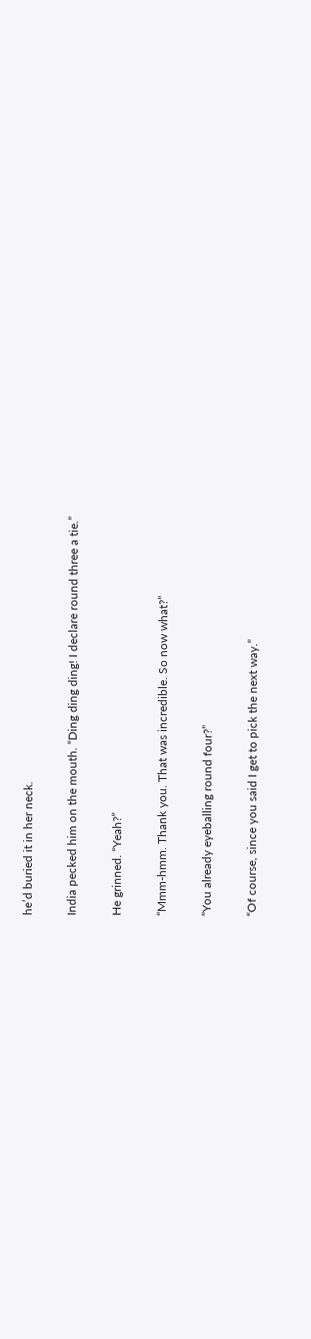he’d buried it in her neck.

India pecked him on the mouth. “Ding ding ding! I declare round three a tie.”

He grinned. “Yeah?”

“Mmm-hmm. Thank you. That was incredible. So now what?”

“You already eyeballing round four?”

“Of course, since you said I get to pick the next way.”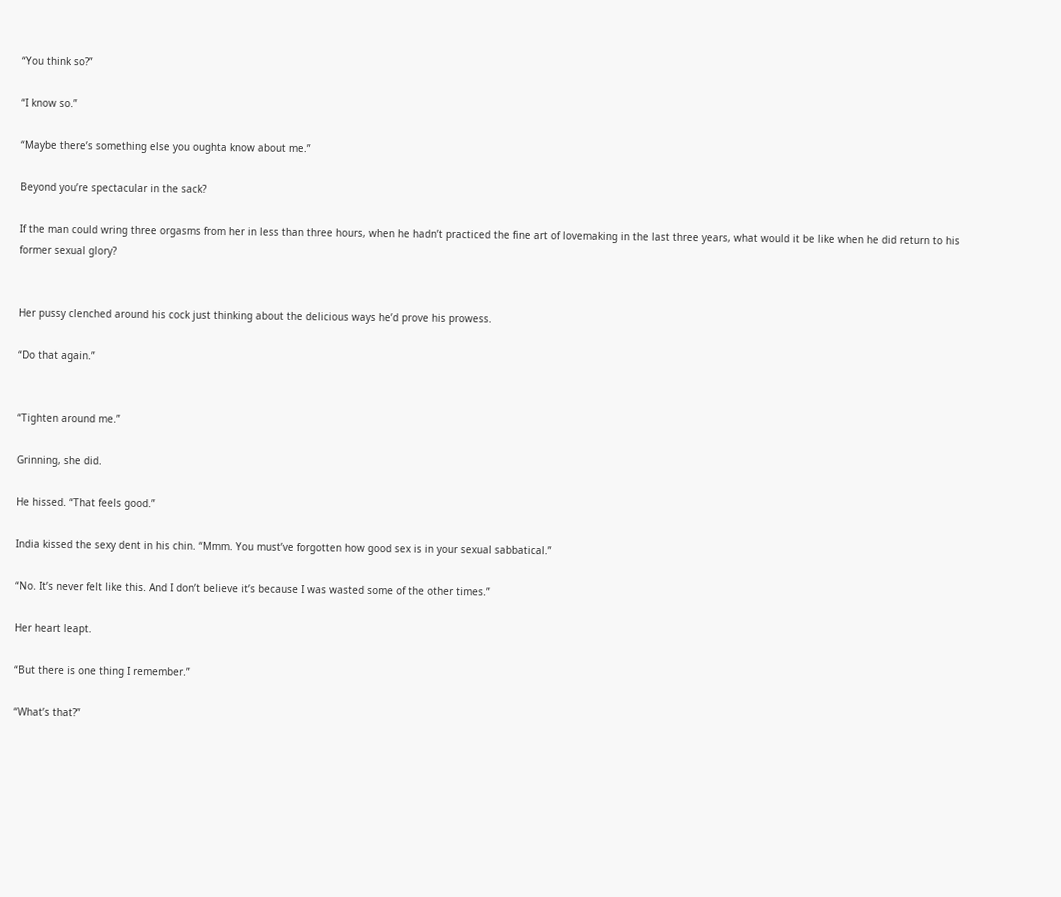“You think so?”

“I know so.”

“Maybe there’s something else you oughta know about me.”

Beyond you’re spectacular in the sack?

If the man could wring three orgasms from her in less than three hours, when he hadn’t practiced the fine art of lovemaking in the last three years, what would it be like when he did return to his former sexual glory?


Her pussy clenched around his cock just thinking about the delicious ways he’d prove his prowess.

“Do that again.”


“Tighten around me.”

Grinning, she did.

He hissed. “That feels good.”

India kissed the sexy dent in his chin. “Mmm. You must’ve forgotten how good sex is in your sexual sabbatical.”

“No. It’s never felt like this. And I don’t believe it’s because I was wasted some of the other times.”

Her heart leapt.

“But there is one thing I remember.”

“What’s that?”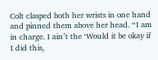Colt clasped both her wrists in one hand and pinned them above her head. “I am in charge. I ain’t the ‘Would it be okay if I did this,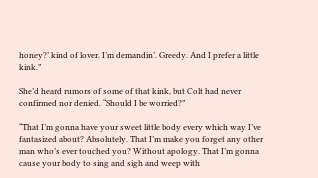honey?’ kind of lover. I’m demandin’. Greedy. And I prefer a little kink.”

She’d heard rumors of some of that kink, but Colt had never confirmed nor denied. “Should I be worried?”

“That I’m gonna have your sweet little body every which way I’ve fantasized about? Absolutely. That I’m make you forget any other man who’s ever touched you? Without apology. That I’m gonna cause your body to sing and sigh and weep with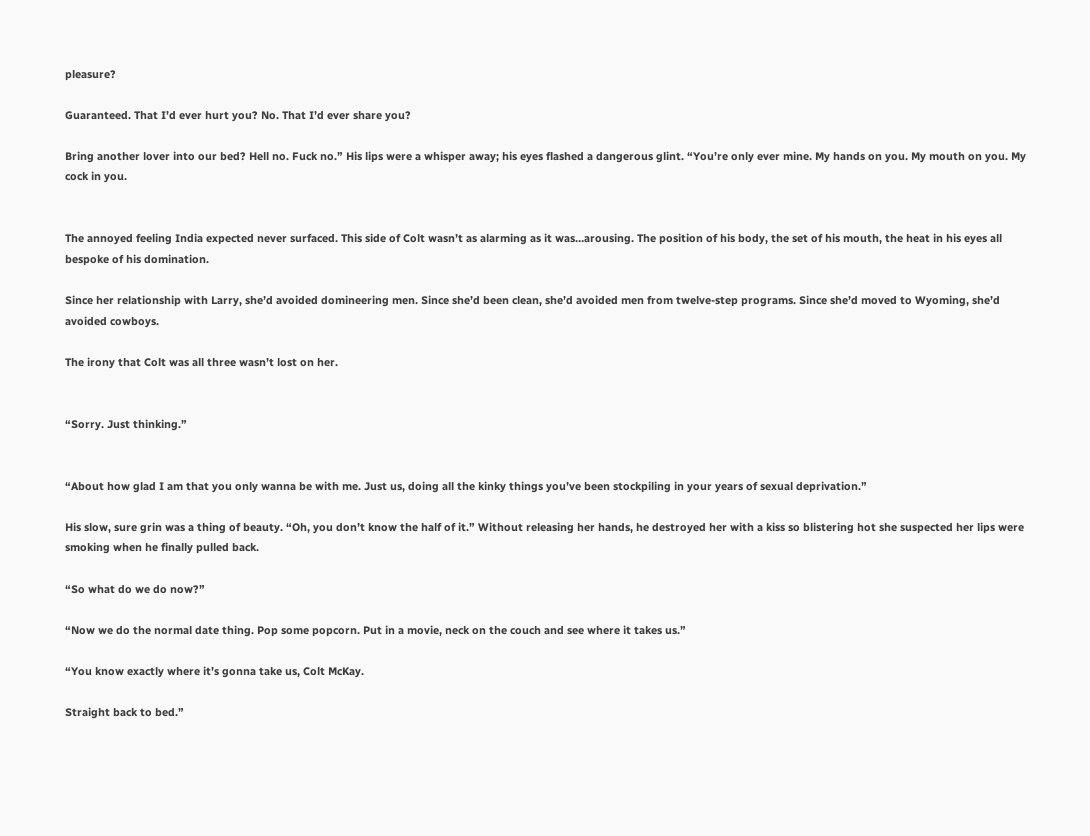pleasure?

Guaranteed. That I’d ever hurt you? No. That I’d ever share you?

Bring another lover into our bed? Hell no. Fuck no.” His lips were a whisper away; his eyes flashed a dangerous glint. “You’re only ever mine. My hands on you. My mouth on you. My cock in you.


The annoyed feeling India expected never surfaced. This side of Colt wasn’t as alarming as it was…arousing. The position of his body, the set of his mouth, the heat in his eyes all bespoke of his domination.

Since her relationship with Larry, she’d avoided domineering men. Since she’d been clean, she’d avoided men from twelve-step programs. Since she’d moved to Wyoming, she’d avoided cowboys.

The irony that Colt was all three wasn’t lost on her.


“Sorry. Just thinking.”


“About how glad I am that you only wanna be with me. Just us, doing all the kinky things you’ve been stockpiling in your years of sexual deprivation.”

His slow, sure grin was a thing of beauty. “Oh, you don’t know the half of it.” Without releasing her hands, he destroyed her with a kiss so blistering hot she suspected her lips were smoking when he finally pulled back.

“So what do we do now?”

“Now we do the normal date thing. Pop some popcorn. Put in a movie, neck on the couch and see where it takes us.”

“You know exactly where it’s gonna take us, Colt McKay.

Straight back to bed.”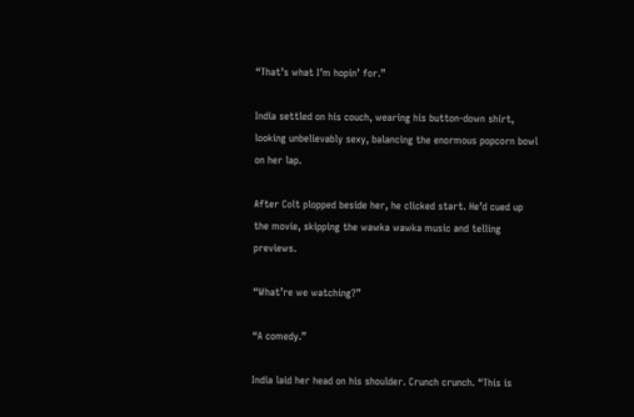“That’s what I’m hopin’ for.”

India settled on his couch, wearing his button-down shirt, looking unbelievably sexy, balancing the enormous popcorn bowl on her lap.

After Colt plopped beside her, he clicked start. He’d cued up the movie, skipping the wawka wawka music and telling previews.

“What’re we watching?”

“A comedy.”

India laid her head on his shoulder. Crunch crunch. “This is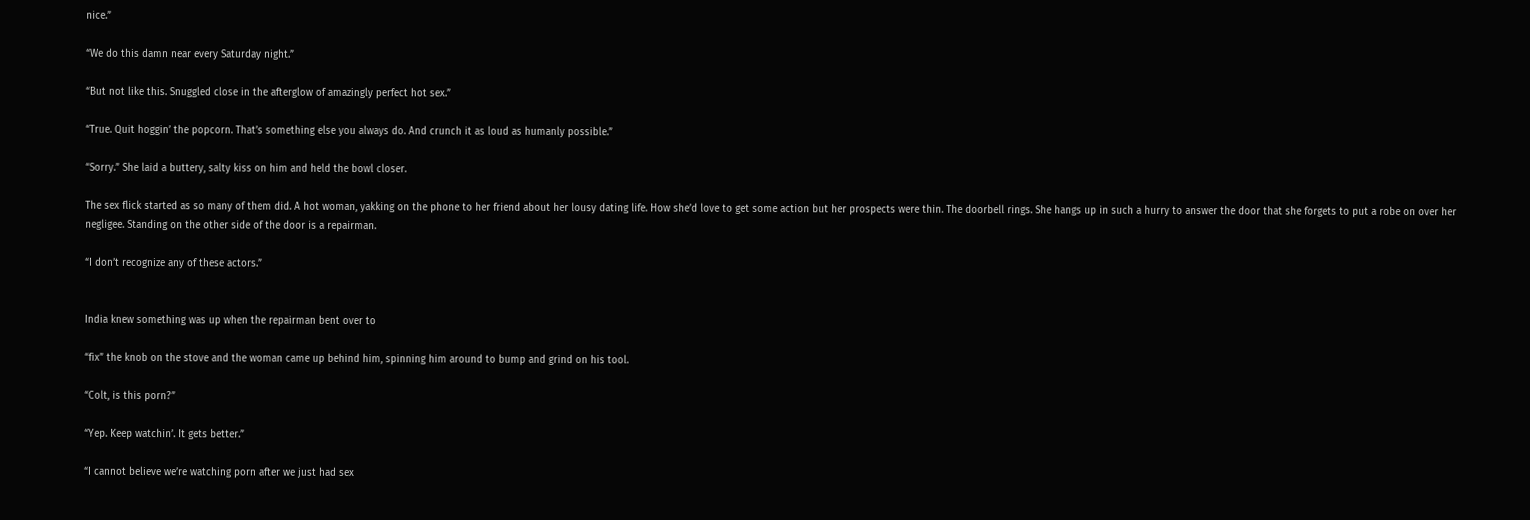nice.”

“We do this damn near every Saturday night.”

“But not like this. Snuggled close in the afterglow of amazingly perfect hot sex.”

“True. Quit hoggin’ the popcorn. That’s something else you always do. And crunch it as loud as humanly possible.”

“Sorry.” She laid a buttery, salty kiss on him and held the bowl closer.

The sex flick started as so many of them did. A hot woman, yakking on the phone to her friend about her lousy dating life. How she’d love to get some action but her prospects were thin. The doorbell rings. She hangs up in such a hurry to answer the door that she forgets to put a robe on over her negligee. Standing on the other side of the door is a repairman.

“I don’t recognize any of these actors.”


India knew something was up when the repairman bent over to

“fix” the knob on the stove and the woman came up behind him, spinning him around to bump and grind on his tool.

“Colt, is this porn?”

“Yep. Keep watchin’. It gets better.”

“I cannot believe we’re watching porn after we just had sex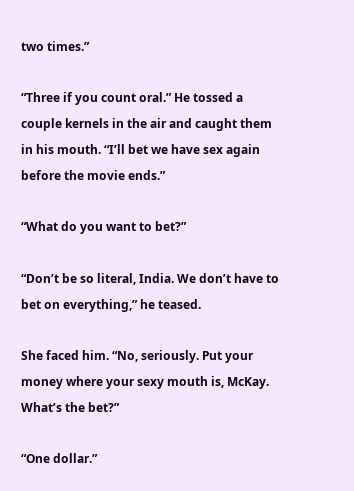two times.”

“Three if you count oral.” He tossed a couple kernels in the air and caught them in his mouth. “I’ll bet we have sex again before the movie ends.”

“What do you want to bet?”

“Don’t be so literal, India. We don’t have to bet on everything,” he teased.

She faced him. “No, seriously. Put your money where your sexy mouth is, McKay. What’s the bet?”

“One dollar.”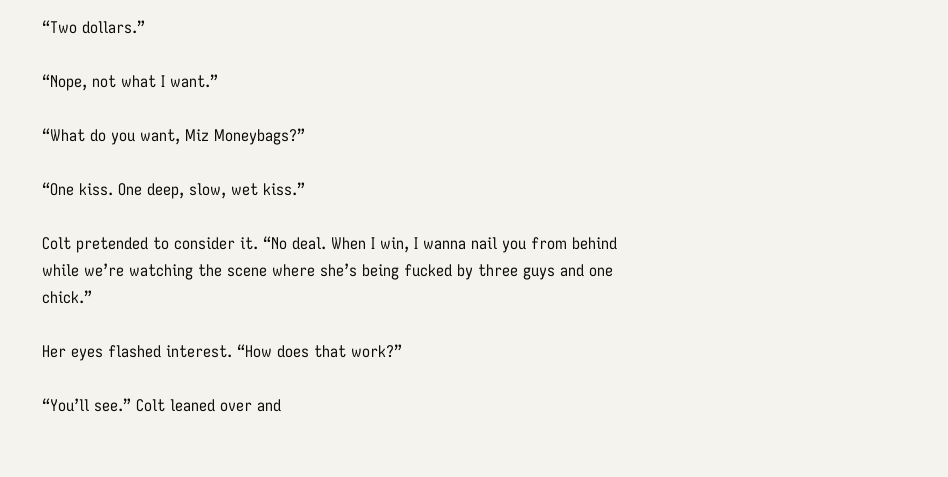“Two dollars.”

“Nope, not what I want.”

“What do you want, Miz Moneybags?”

“One kiss. One deep, slow, wet kiss.”

Colt pretended to consider it. “No deal. When I win, I wanna nail you from behind while we’re watching the scene where she’s being fucked by three guys and one chick.”

Her eyes flashed interest. “How does that work?”

“You’ll see.” Colt leaned over and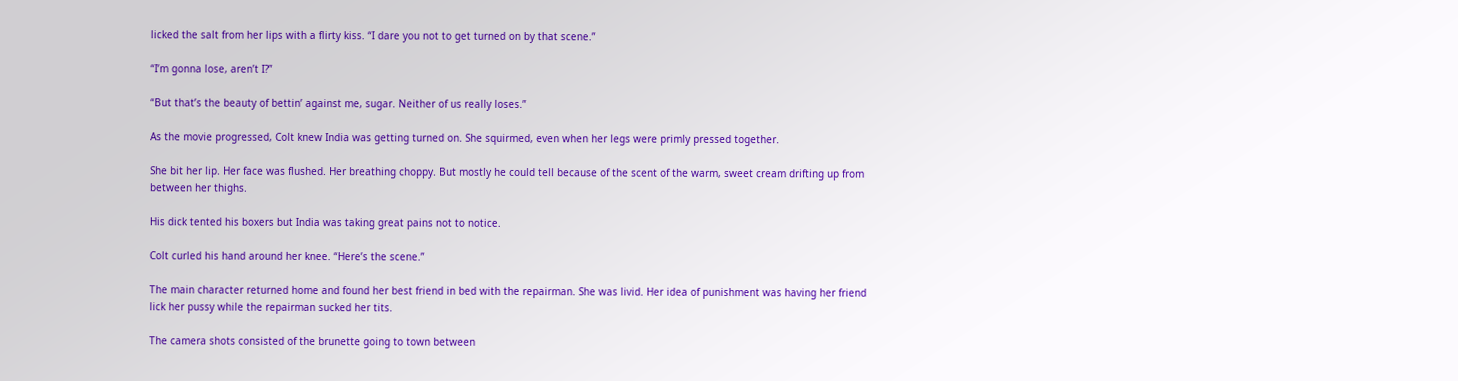licked the salt from her lips with a flirty kiss. “I dare you not to get turned on by that scene.”

“I’m gonna lose, aren’t I?”

“But that’s the beauty of bettin’ against me, sugar. Neither of us really loses.”

As the movie progressed, Colt knew India was getting turned on. She squirmed, even when her legs were primly pressed together.

She bit her lip. Her face was flushed. Her breathing choppy. But mostly he could tell because of the scent of the warm, sweet cream drifting up from between her thighs.

His dick tented his boxers but India was taking great pains not to notice.

Colt curled his hand around her knee. “Here’s the scene.”

The main character returned home and found her best friend in bed with the repairman. She was livid. Her idea of punishment was having her friend lick her pussy while the repairman sucked her tits.

The camera shots consisted of the brunette going to town between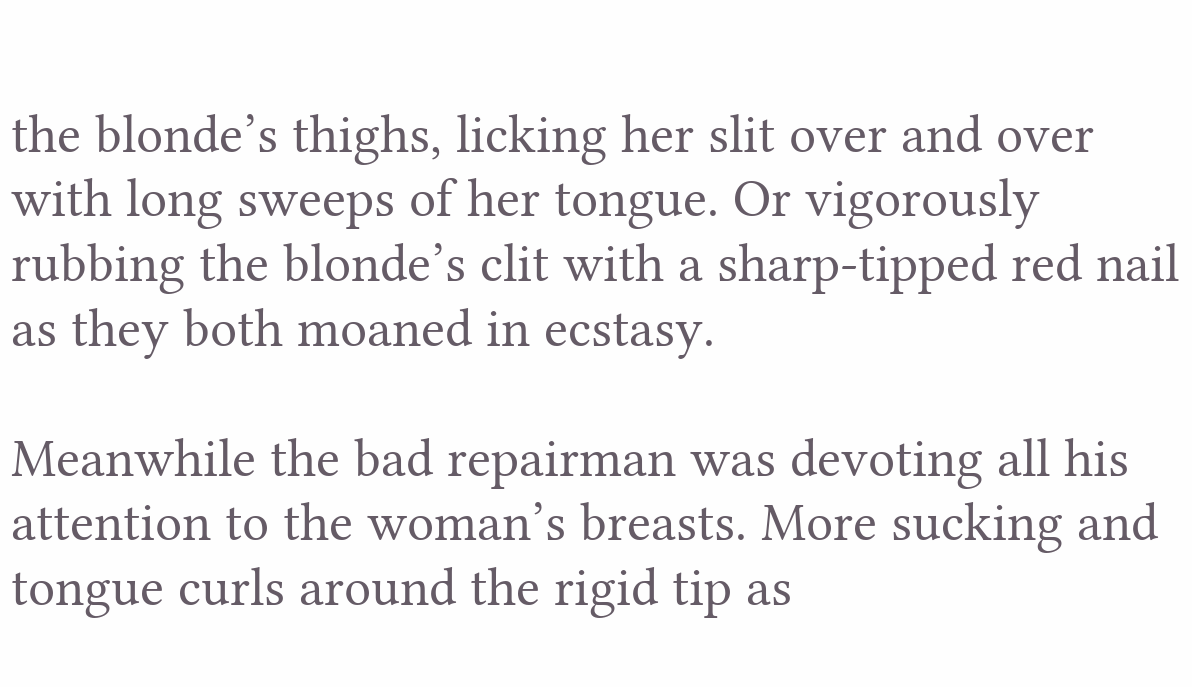the blonde’s thighs, licking her slit over and over with long sweeps of her tongue. Or vigorously rubbing the blonde’s clit with a sharp-tipped red nail as they both moaned in ecstasy.

Meanwhile the bad repairman was devoting all his attention to the woman’s breasts. More sucking and tongue curls around the rigid tip as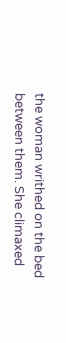the woman writhed on the bed between them. She climaxed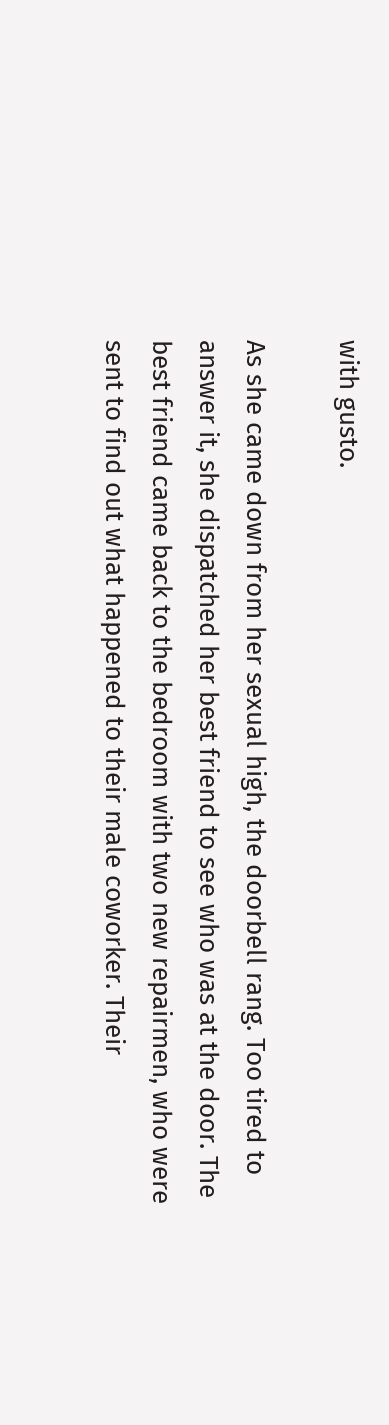with gusto.

As she came down from her sexual high, the doorbell rang. Too tired to answer it, she dispatched her best friend to see who was at the door. The best friend came back to the bedroom with two new repairmen, who were sent to find out what happened to their male coworker. Their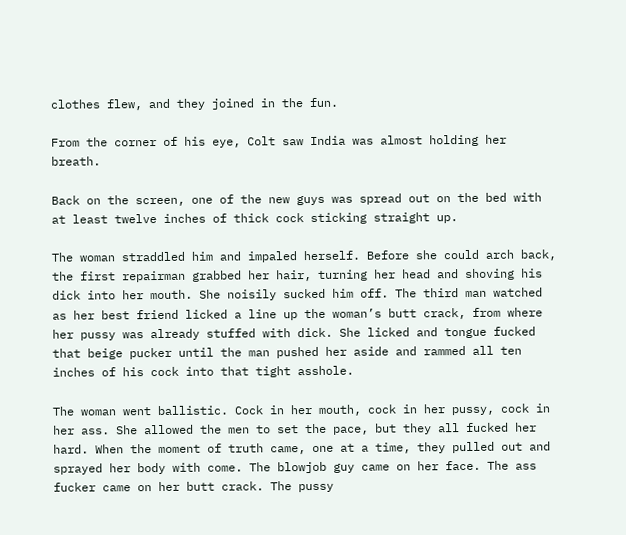clothes flew, and they joined in the fun.

From the corner of his eye, Colt saw India was almost holding her breath.

Back on the screen, one of the new guys was spread out on the bed with at least twelve inches of thick cock sticking straight up.

The woman straddled him and impaled herself. Before she could arch back, the first repairman grabbed her hair, turning her head and shoving his dick into her mouth. She noisily sucked him off. The third man watched as her best friend licked a line up the woman’s butt crack, from where her pussy was already stuffed with dick. She licked and tongue fucked that beige pucker until the man pushed her aside and rammed all ten inches of his cock into that tight asshole.

The woman went ballistic. Cock in her mouth, cock in her pussy, cock in her ass. She allowed the men to set the pace, but they all fucked her hard. When the moment of truth came, one at a time, they pulled out and sprayed her body with come. The blowjob guy came on her face. The ass fucker came on her butt crack. The pussy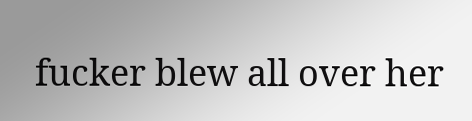fucker blew all over her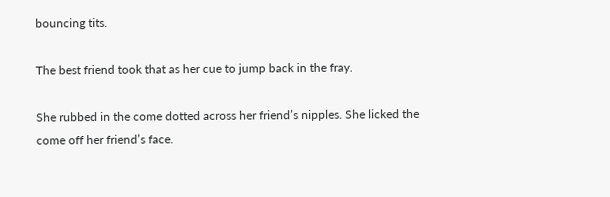bouncing tits.

The best friend took that as her cue to jump back in the fray.

She rubbed in the come dotted across her friend’s nipples. She licked the come off her friend’s face.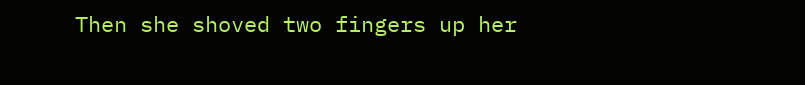Then she shoved two fingers up her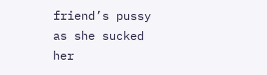friend’s pussy as she sucked her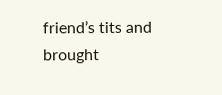friend’s tits and brought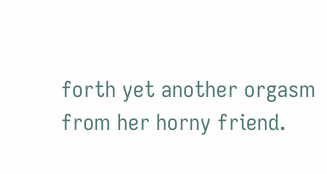forth yet another orgasm from her horny friend.